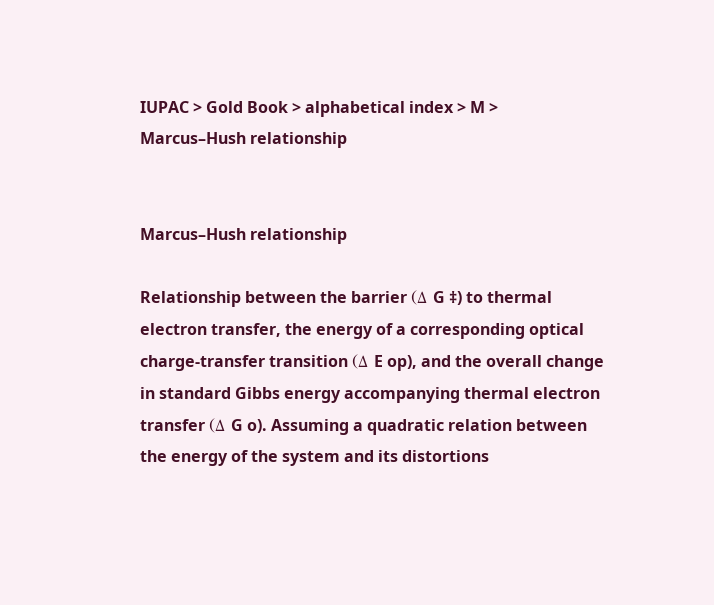IUPAC > Gold Book > alphabetical index > M > Marcus–Hush relationship


Marcus–Hush relationship

Relationship between the barrier (Δ G ‡) to thermal electron transfer, the energy of a corresponding optical charge-transfer transition (Δ E op), and the overall change in standard Gibbs energy accompanying thermal electron transfer (Δ G o). Assuming a quadratic relation between the energy of the system and its distortions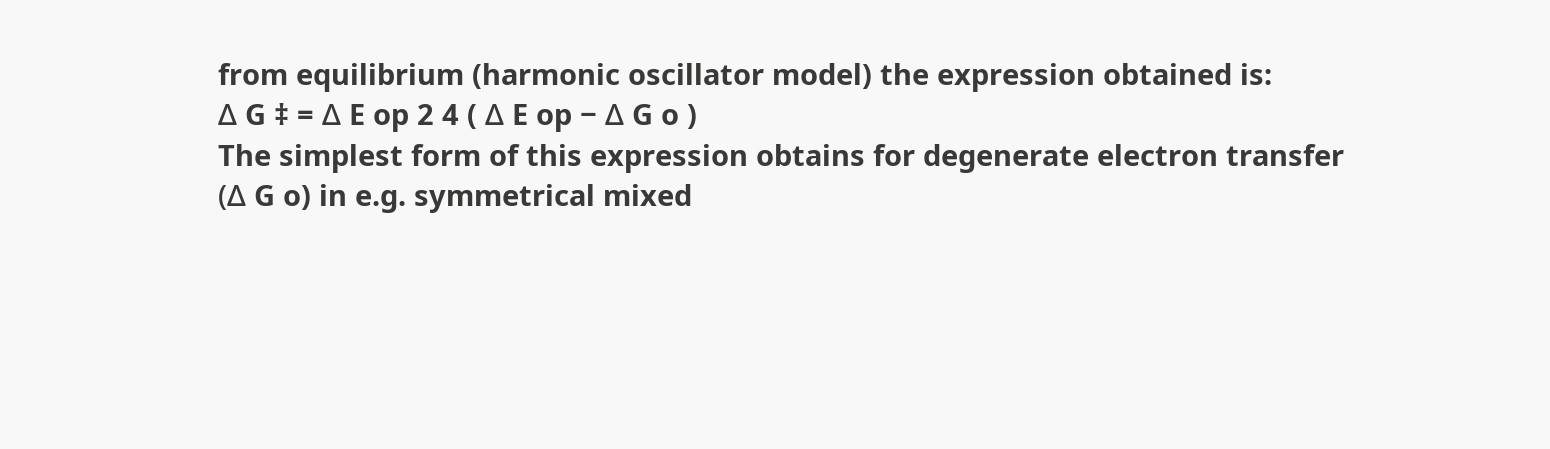from equilibrium (harmonic oscillator model) the expression obtained is:
Δ G ‡ = Δ E op 2 4 ( Δ E op − Δ G o )
The simplest form of this expression obtains for degenerate electron transfer (Δ G o) in e.g. symmetrical mixed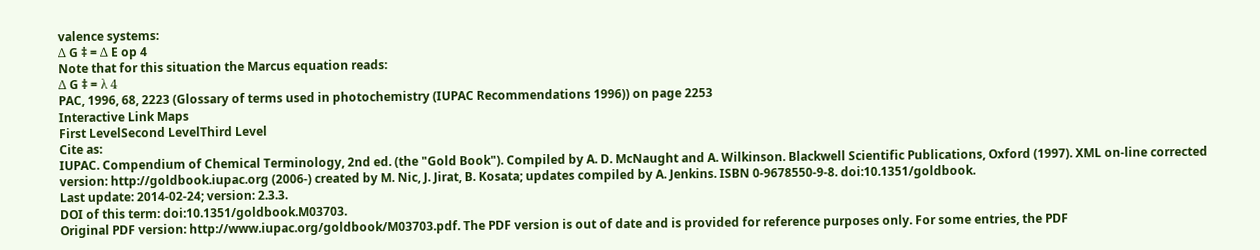valence systems:
Δ G ‡ = Δ E op 4
Note that for this situation the Marcus equation reads:
Δ G ‡ = λ 4
PAC, 1996, 68, 2223 (Glossary of terms used in photochemistry (IUPAC Recommendations 1996)) on page 2253
Interactive Link Maps
First LevelSecond LevelThird Level
Cite as:
IUPAC. Compendium of Chemical Terminology, 2nd ed. (the "Gold Book"). Compiled by A. D. McNaught and A. Wilkinson. Blackwell Scientific Publications, Oxford (1997). XML on-line corrected version: http://goldbook.iupac.org (2006-) created by M. Nic, J. Jirat, B. Kosata; updates compiled by A. Jenkins. ISBN 0-9678550-9-8. doi:10.1351/goldbook.
Last update: 2014-02-24; version: 2.3.3.
DOI of this term: doi:10.1351/goldbook.M03703.
Original PDF version: http://www.iupac.org/goldbook/M03703.pdf. The PDF version is out of date and is provided for reference purposes only. For some entries, the PDF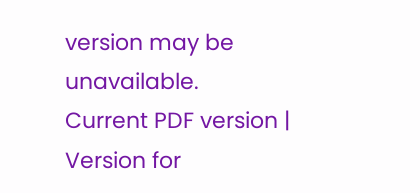version may be unavailable.
Current PDF version | Version for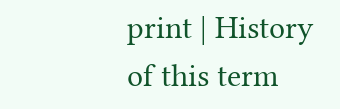print | History of this term